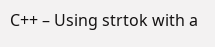C++ – Using strtok with a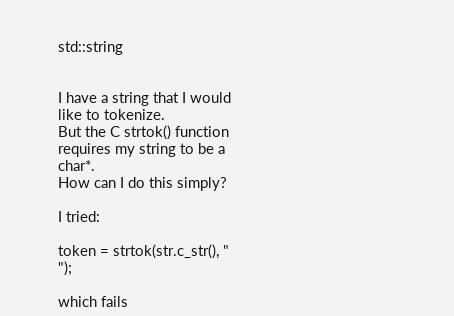std::string


I have a string that I would like to tokenize.
But the C strtok() function requires my string to be a char*.
How can I do this simply?

I tried:

token = strtok(str.c_str(), " ");

which fails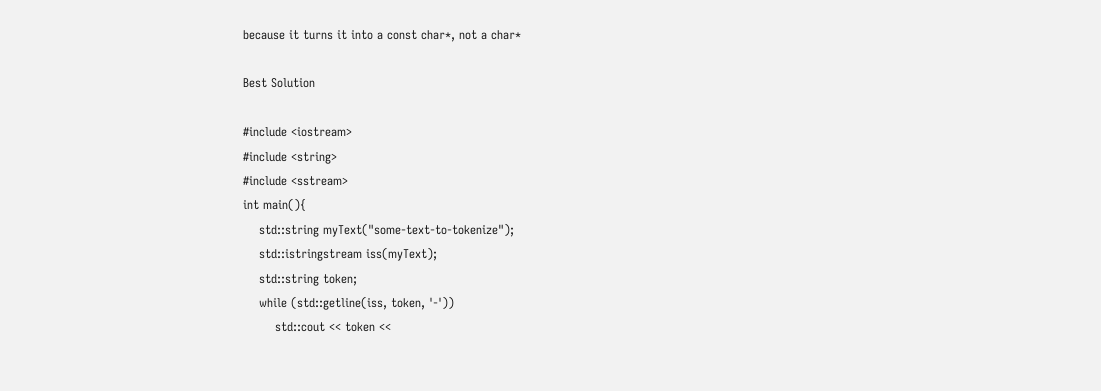because it turns it into a const char*, not a char*

Best Solution

#include <iostream>
#include <string>
#include <sstream>
int main(){
    std::string myText("some-text-to-tokenize");
    std::istringstream iss(myText);
    std::string token;
    while (std::getline(iss, token, '-'))
        std::cout << token <<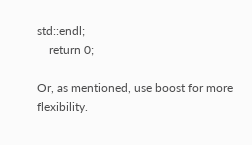std::endl;
    return 0;

Or, as mentioned, use boost for more flexibility.